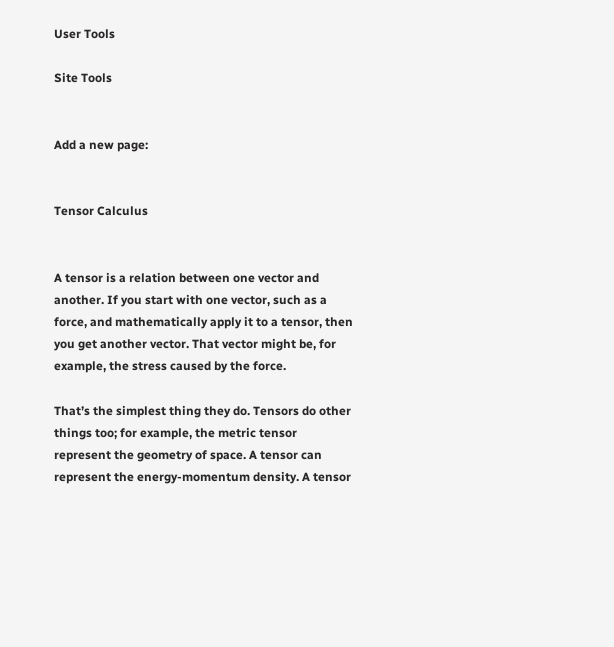User Tools

Site Tools


Add a new page:


Tensor Calculus


A tensor is a relation between one vector and another. If you start with one vector, such as a force, and mathematically apply it to a tensor, then you get another vector. That vector might be, for example, the stress caused by the force.

That’s the simplest thing they do. Tensors do other things too; for example, the metric tensor represent the geometry of space. A tensor can represent the energy-momentum density. A tensor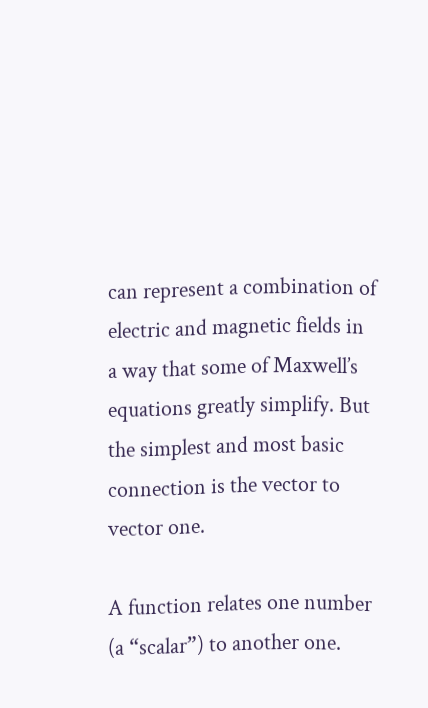can represent a combination of electric and magnetic fields in a way that some of Maxwell’s equations greatly simplify. But the simplest and most basic connection is the vector to vector one.

A function relates one number (a “scalar”) to another one.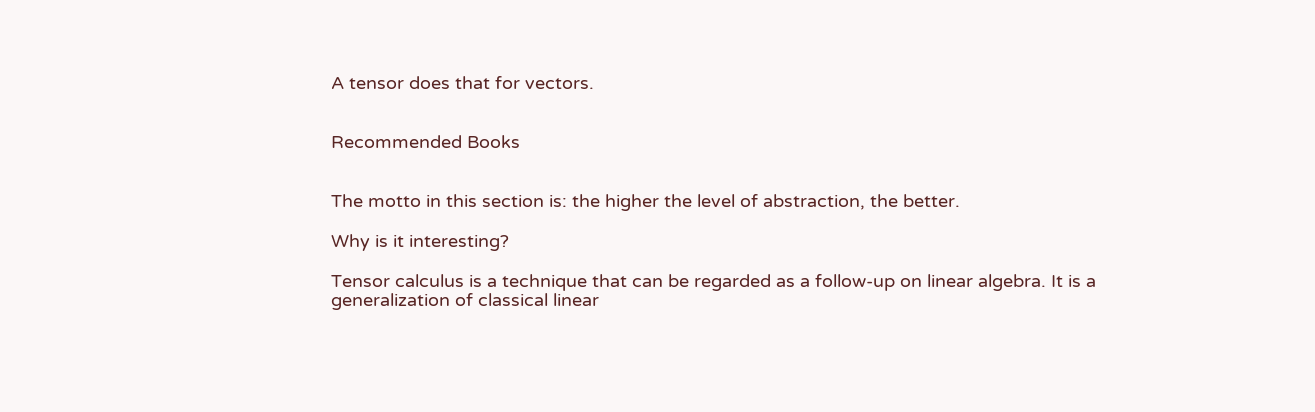A tensor does that for vectors.


Recommended Books


The motto in this section is: the higher the level of abstraction, the better.

Why is it interesting?

Tensor calculus is a technique that can be regarded as a follow-up on linear algebra. It is a generalization of classical linear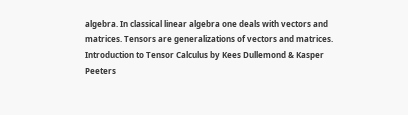algebra. In classical linear algebra one deals with vectors and matrices. Tensors are generalizations of vectors and matrices. Introduction to Tensor Calculus by Kees Dullemond & Kasper Peeters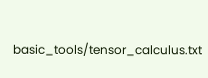basic_tools/tensor_calculus.txt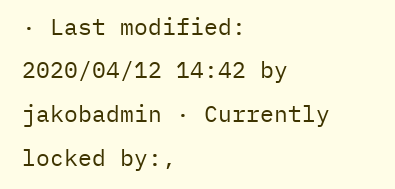· Last modified: 2020/04/12 14:42 by jakobadmin · Currently locked by:,